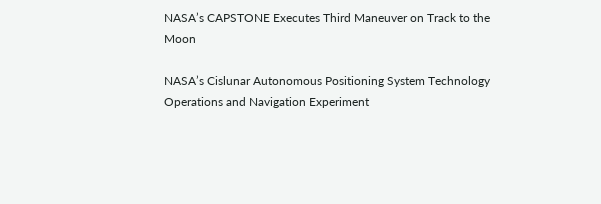NASA’s CAPSTONE Executes Third Maneuver on Track to the Moon

NASA’s Cislunar Autonomous Positioning System Technology Operations and Navigation Experiment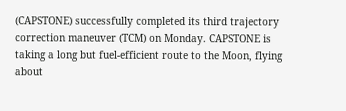(CAPSTONE) successfully completed its third trajectory correction maneuver (TCM) on Monday. CAPSTONE is taking a long but fuel-efficient route to the Moon, flying about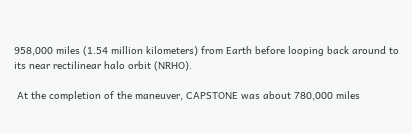958,000 miles (1.54 million kilometers) from Earth before looping back around to its near rectilinear halo orbit (NRHO).

 At the completion of the maneuver, CAPSTONE was about 780,000 miles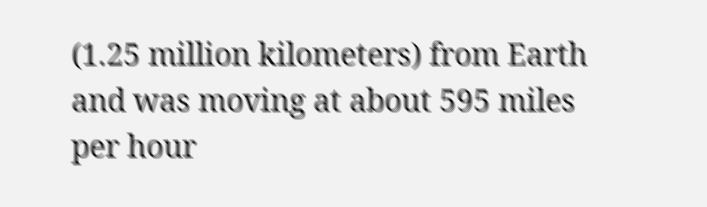(1.25 million kilometers) from Earth and was moving at about 595 miles per hour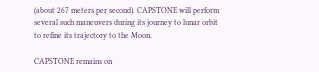(about 267 meters per second). CAPSTONE will perform several such maneuvers during its journey to lunar orbit to refine its trajectory to the Moon.

CAPSTONE remains on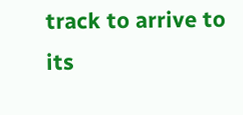track to arrive to its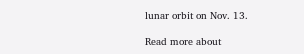lunar orbit on Nov. 13.

Read more about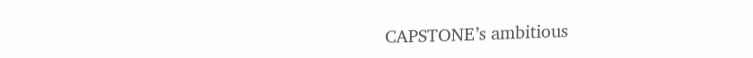CAPSTONE’s ambitious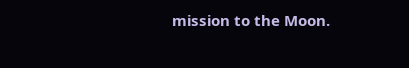mission to the Moon.